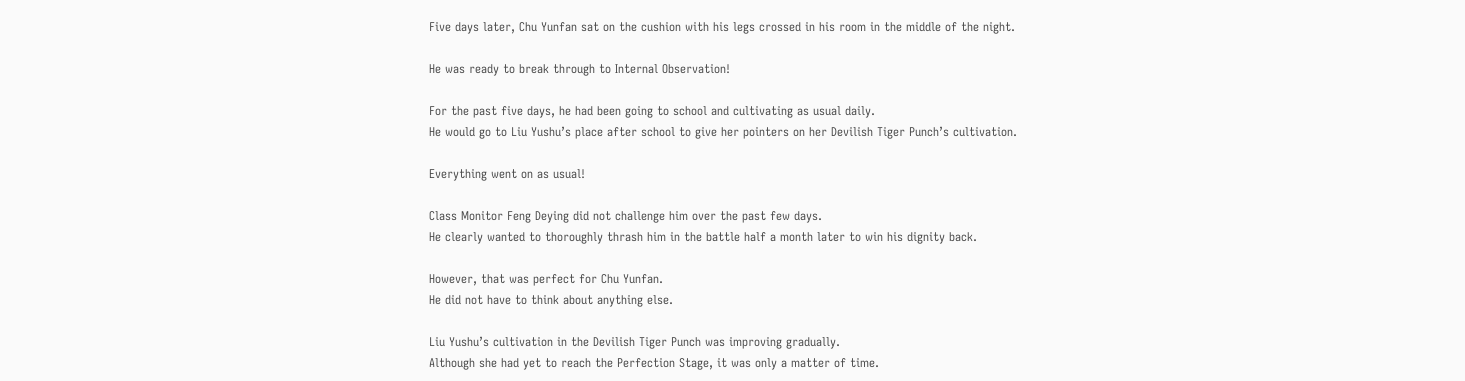Five days later, Chu Yunfan sat on the cushion with his legs crossed in his room in the middle of the night.

He was ready to break through to Internal Observation!

For the past five days, he had been going to school and cultivating as usual daily.
He would go to Liu Yushu’s place after school to give her pointers on her Devilish Tiger Punch’s cultivation.

Everything went on as usual!

Class Monitor Feng Deying did not challenge him over the past few days.
He clearly wanted to thoroughly thrash him in the battle half a month later to win his dignity back.

However, that was perfect for Chu Yunfan.
He did not have to think about anything else.

Liu Yushu’s cultivation in the Devilish Tiger Punch was improving gradually.
Although she had yet to reach the Perfection Stage, it was only a matter of time.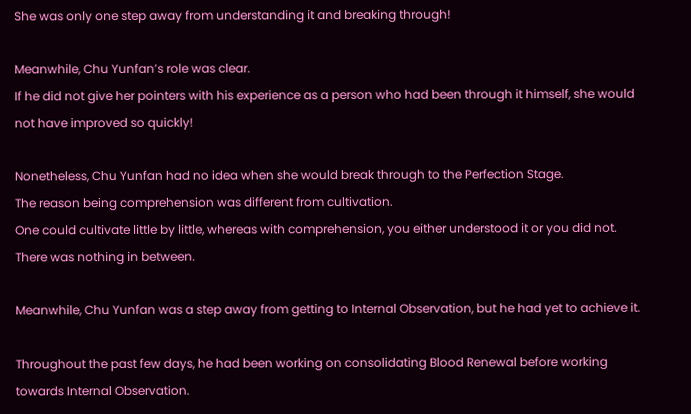She was only one step away from understanding it and breaking through!

Meanwhile, Chu Yunfan’s role was clear.
If he did not give her pointers with his experience as a person who had been through it himself, she would not have improved so quickly!

Nonetheless, Chu Yunfan had no idea when she would break through to the Perfection Stage.
The reason being comprehension was different from cultivation.
One could cultivate little by little, whereas with comprehension, you either understood it or you did not.
There was nothing in between.

Meanwhile, Chu Yunfan was a step away from getting to Internal Observation, but he had yet to achieve it.

Throughout the past few days, he had been working on consolidating Blood Renewal before working towards Internal Observation.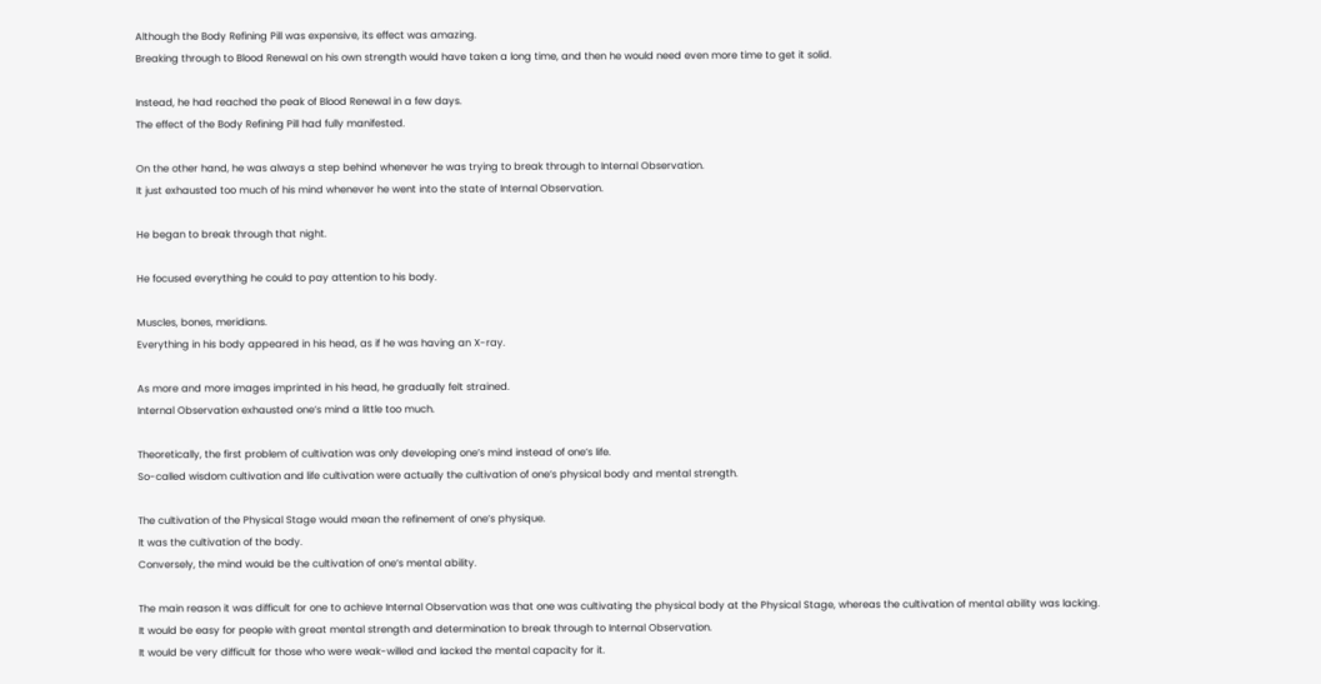Although the Body Refining Pill was expensive, its effect was amazing.
Breaking through to Blood Renewal on his own strength would have taken a long time, and then he would need even more time to get it solid.

Instead, he had reached the peak of Blood Renewal in a few days.
The effect of the Body Refining Pill had fully manifested.

On the other hand, he was always a step behind whenever he was trying to break through to Internal Observation.
It just exhausted too much of his mind whenever he went into the state of Internal Observation.

He began to break through that night.

He focused everything he could to pay attention to his body.

Muscles, bones, meridians.
Everything in his body appeared in his head, as if he was having an X-ray.

As more and more images imprinted in his head, he gradually felt strained.
Internal Observation exhausted one’s mind a little too much.

Theoretically, the first problem of cultivation was only developing one’s mind instead of one’s life.
So-called wisdom cultivation and life cultivation were actually the cultivation of one’s physical body and mental strength.

The cultivation of the Physical Stage would mean the refinement of one’s physique.
It was the cultivation of the body.
Conversely, the mind would be the cultivation of one’s mental ability.

The main reason it was difficult for one to achieve Internal Observation was that one was cultivating the physical body at the Physical Stage, whereas the cultivation of mental ability was lacking.
It would be easy for people with great mental strength and determination to break through to Internal Observation.
It would be very difficult for those who were weak-willed and lacked the mental capacity for it.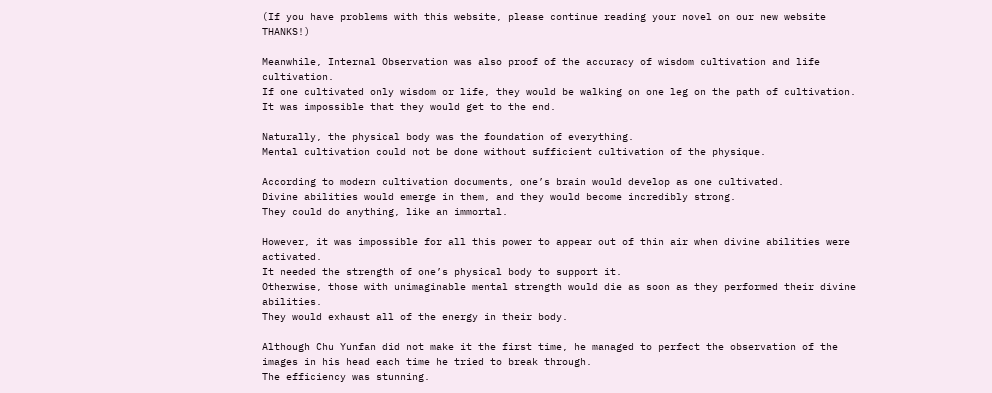(If you have problems with this website, please continue reading your novel on our new website THANKS!)

Meanwhile, Internal Observation was also proof of the accuracy of wisdom cultivation and life cultivation.
If one cultivated only wisdom or life, they would be walking on one leg on the path of cultivation.
It was impossible that they would get to the end.

Naturally, the physical body was the foundation of everything.
Mental cultivation could not be done without sufficient cultivation of the physique.

According to modern cultivation documents, one’s brain would develop as one cultivated.
Divine abilities would emerge in them, and they would become incredibly strong.
They could do anything, like an immortal.

However, it was impossible for all this power to appear out of thin air when divine abilities were activated.
It needed the strength of one’s physical body to support it.
Otherwise, those with unimaginable mental strength would die as soon as they performed their divine abilities.
They would exhaust all of the energy in their body.

Although Chu Yunfan did not make it the first time, he managed to perfect the observation of the images in his head each time he tried to break through.
The efficiency was stunning.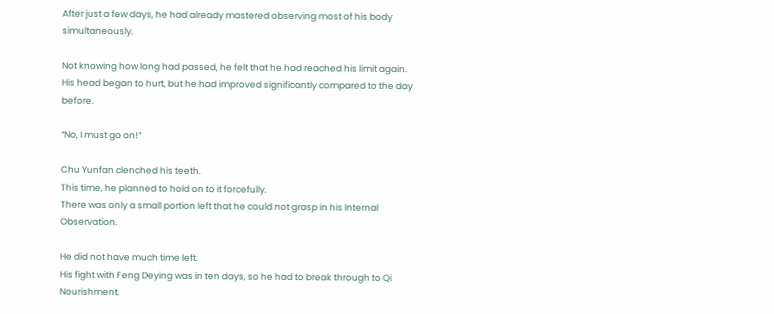After just a few days, he had already mastered observing most of his body simultaneously.

Not knowing how long had passed, he felt that he had reached his limit again.
His head began to hurt, but he had improved significantly compared to the day before.

“No, I must go on!”

Chu Yunfan clenched his teeth.
This time, he planned to hold on to it forcefully.
There was only a small portion left that he could not grasp in his Internal Observation.

He did not have much time left.
His fight with Feng Deying was in ten days, so he had to break through to Qi Nourishment.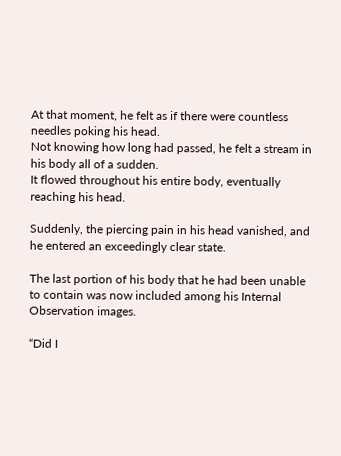At that moment, he felt as if there were countless needles poking his head.
Not knowing how long had passed, he felt a stream in his body all of a sudden.
It flowed throughout his entire body, eventually reaching his head.

Suddenly, the piercing pain in his head vanished, and he entered an exceedingly clear state.

The last portion of his body that he had been unable to contain was now included among his Internal Observation images.

“Did I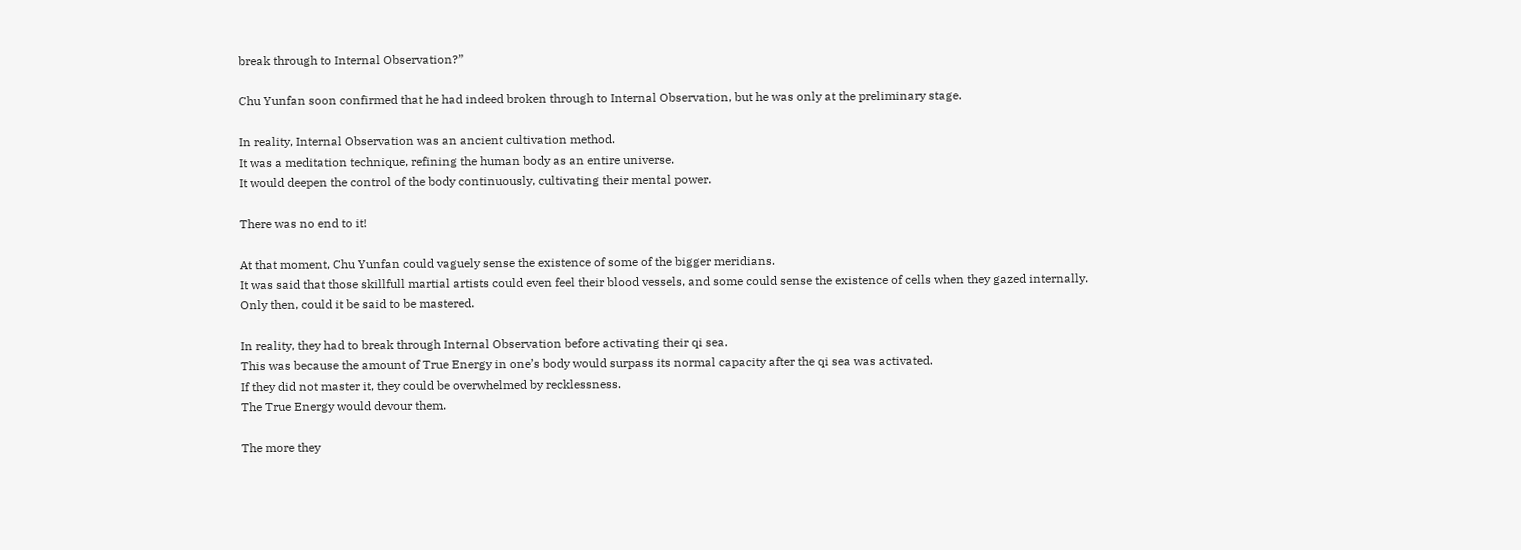break through to Internal Observation?”

Chu Yunfan soon confirmed that he had indeed broken through to Internal Observation, but he was only at the preliminary stage.

In reality, Internal Observation was an ancient cultivation method.
It was a meditation technique, refining the human body as an entire universe.
It would deepen the control of the body continuously, cultivating their mental power.

There was no end to it!

At that moment, Chu Yunfan could vaguely sense the existence of some of the bigger meridians.
It was said that those skillfull martial artists could even feel their blood vessels, and some could sense the existence of cells when they gazed internally.
Only then, could it be said to be mastered.

In reality, they had to break through Internal Observation before activating their qi sea.
This was because the amount of True Energy in one’s body would surpass its normal capacity after the qi sea was activated.
If they did not master it, they could be overwhelmed by recklessness.
The True Energy would devour them.

The more they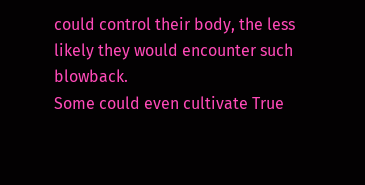could control their body, the less likely they would encounter such blowback.
Some could even cultivate True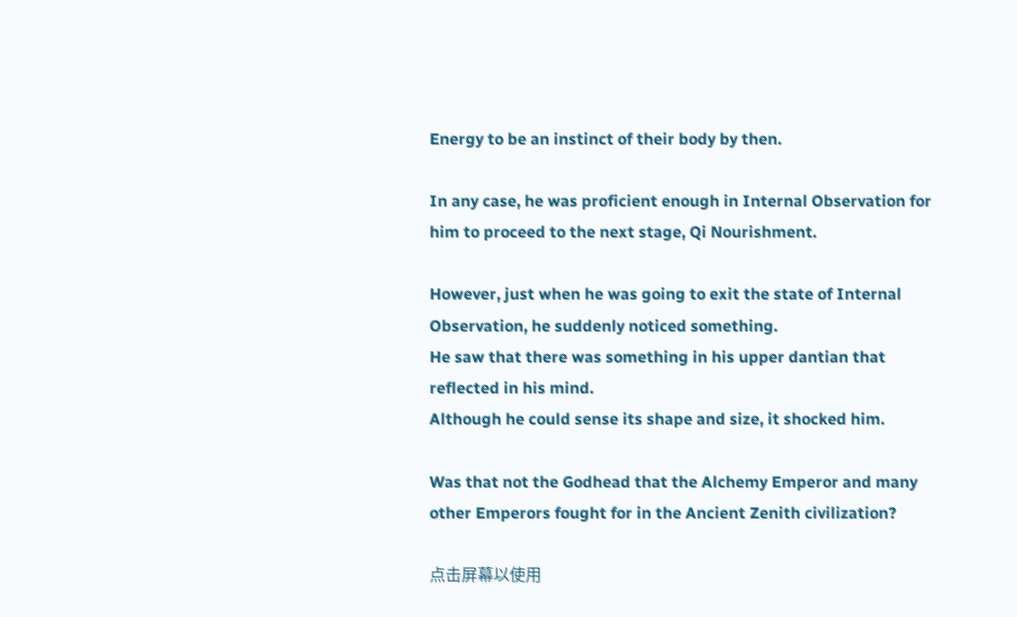Energy to be an instinct of their body by then.

In any case, he was proficient enough in Internal Observation for him to proceed to the next stage, Qi Nourishment.

However, just when he was going to exit the state of Internal Observation, he suddenly noticed something.
He saw that there was something in his upper dantian that reflected in his mind.
Although he could sense its shape and size, it shocked him.

Was that not the Godhead that the Alchemy Emperor and many other Emperors fought for in the Ancient Zenith civilization?

点击屏幕以使用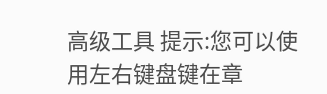高级工具 提示:您可以使用左右键盘键在章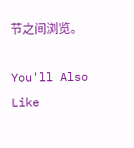节之间浏览。

You'll Also Like